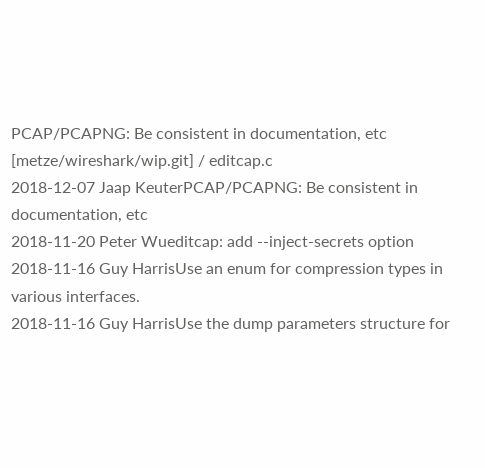PCAP/PCAPNG: Be consistent in documentation, etc
[metze/wireshark/wip.git] / editcap.c
2018-12-07 Jaap KeuterPCAP/PCAPNG: Be consistent in documentation, etc
2018-11-20 Peter Wueditcap: add --inject-secrets option
2018-11-16 Guy HarrisUse an enum for compression types in various interfaces.
2018-11-16 Guy HarrisUse the dump parameters structure for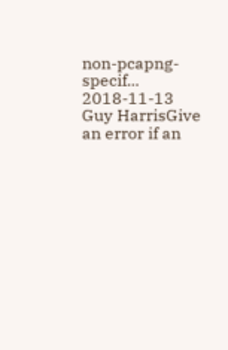non-pcapng-specif...
2018-11-13 Guy HarrisGive an error if an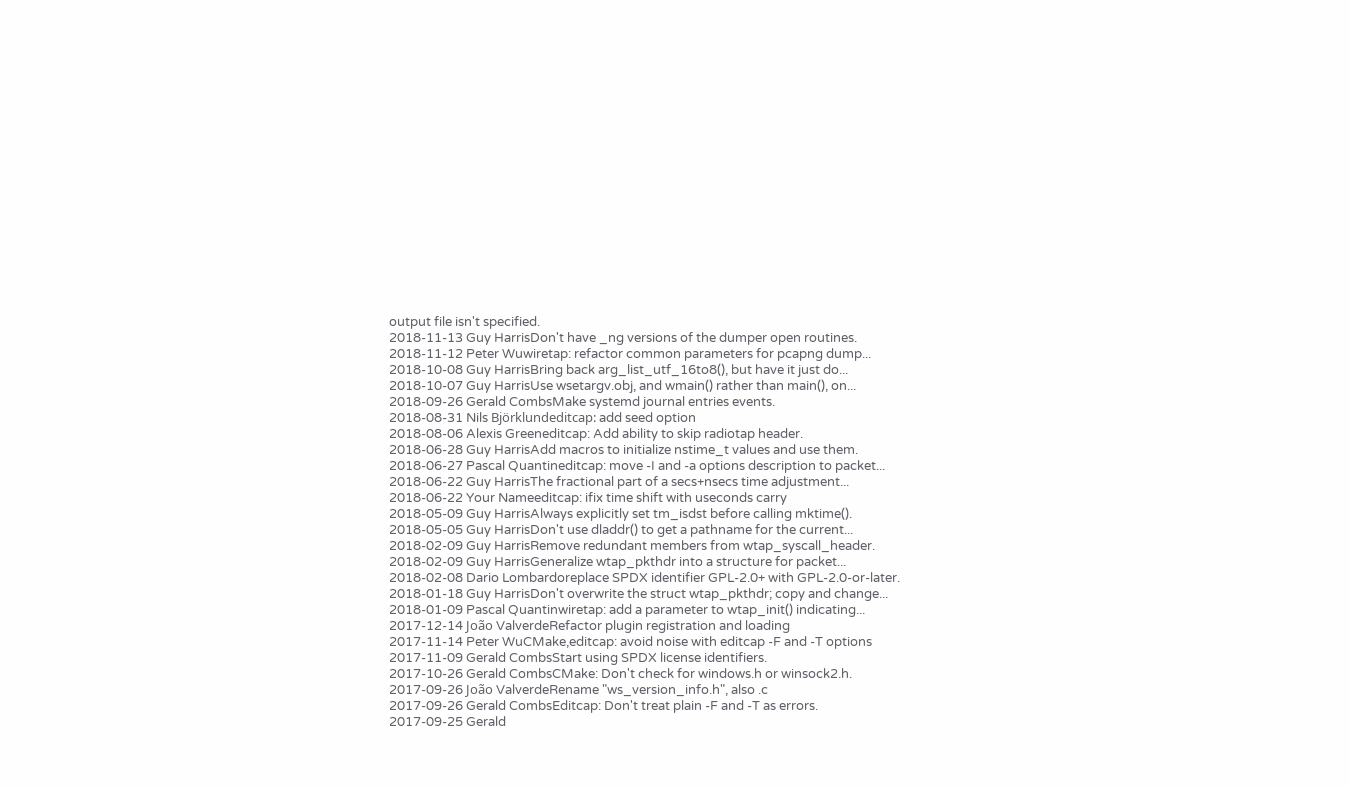output file isn't specified.
2018-11-13 Guy HarrisDon't have _ng versions of the dumper open routines.
2018-11-12 Peter Wuwiretap: refactor common parameters for pcapng dump...
2018-10-08 Guy HarrisBring back arg_list_utf_16to8(), but have it just do...
2018-10-07 Guy HarrisUse wsetargv.obj, and wmain() rather than main(), on...
2018-09-26 Gerald CombsMake systemd journal entries events.
2018-08-31 Nils Björklundeditcap: add seed option
2018-08-06 Alexis Greeneditcap: Add ability to skip radiotap header.
2018-06-28 Guy HarrisAdd macros to initialize nstime_t values and use them.
2018-06-27 Pascal Quantineditcap: move -I and -a options description to packet...
2018-06-22 Guy HarrisThe fractional part of a secs+nsecs time adjustment...
2018-06-22 Your Nameeditcap: ifix time shift with useconds carry
2018-05-09 Guy HarrisAlways explicitly set tm_isdst before calling mktime().
2018-05-05 Guy HarrisDon't use dladdr() to get a pathname for the current...
2018-02-09 Guy HarrisRemove redundant members from wtap_syscall_header.
2018-02-09 Guy HarrisGeneralize wtap_pkthdr into a structure for packet...
2018-02-08 Dario Lombardoreplace SPDX identifier GPL-2.0+ with GPL-2.0-or-later.
2018-01-18 Guy HarrisDon't overwrite the struct wtap_pkthdr; copy and change...
2018-01-09 Pascal Quantinwiretap: add a parameter to wtap_init() indicating...
2017-12-14 João ValverdeRefactor plugin registration and loading
2017-11-14 Peter WuCMake,editcap: avoid noise with editcap -F and -T options
2017-11-09 Gerald CombsStart using SPDX license identifiers.
2017-10-26 Gerald CombsCMake: Don't check for windows.h or winsock2.h.
2017-09-26 João ValverdeRename "ws_version_info.h", also .c
2017-09-26 Gerald CombsEditcap: Don't treat plain -F and -T as errors.
2017-09-25 Gerald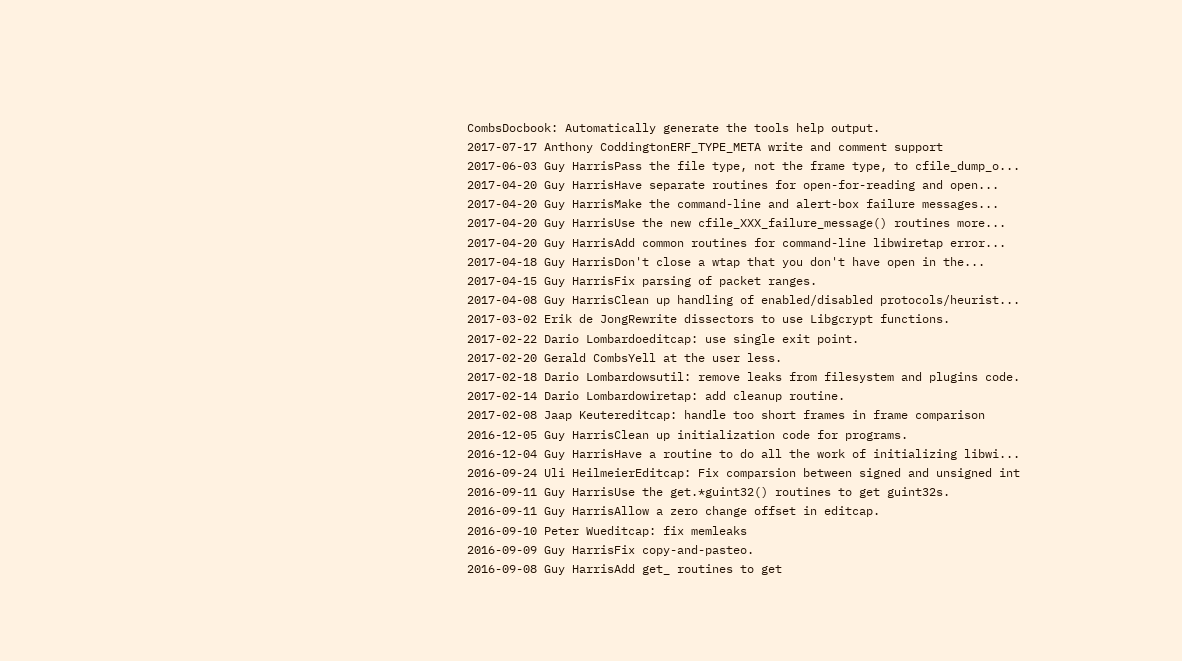CombsDocbook: Automatically generate the tools help output.
2017-07-17 Anthony CoddingtonERF_TYPE_META write and comment support
2017-06-03 Guy HarrisPass the file type, not the frame type, to cfile_dump_o...
2017-04-20 Guy HarrisHave separate routines for open-for-reading and open...
2017-04-20 Guy HarrisMake the command-line and alert-box failure messages...
2017-04-20 Guy HarrisUse the new cfile_XXX_failure_message() routines more...
2017-04-20 Guy HarrisAdd common routines for command-line libwiretap error...
2017-04-18 Guy HarrisDon't close a wtap that you don't have open in the...
2017-04-15 Guy HarrisFix parsing of packet ranges.
2017-04-08 Guy HarrisClean up handling of enabled/disabled protocols/heurist...
2017-03-02 Erik de JongRewrite dissectors to use Libgcrypt functions.
2017-02-22 Dario Lombardoeditcap: use single exit point.
2017-02-20 Gerald CombsYell at the user less.
2017-02-18 Dario Lombardowsutil: remove leaks from filesystem and plugins code.
2017-02-14 Dario Lombardowiretap: add cleanup routine.
2017-02-08 Jaap Keutereditcap: handle too short frames in frame comparison
2016-12-05 Guy HarrisClean up initialization code for programs.
2016-12-04 Guy HarrisHave a routine to do all the work of initializing libwi...
2016-09-24 Uli HeilmeierEditcap: Fix comparsion between signed and unsigned int
2016-09-11 Guy HarrisUse the get.*guint32() routines to get guint32s.
2016-09-11 Guy HarrisAllow a zero change offset in editcap.
2016-09-10 Peter Wueditcap: fix memleaks
2016-09-09 Guy HarrisFix copy-and-pasteo.
2016-09-08 Guy HarrisAdd get_ routines to get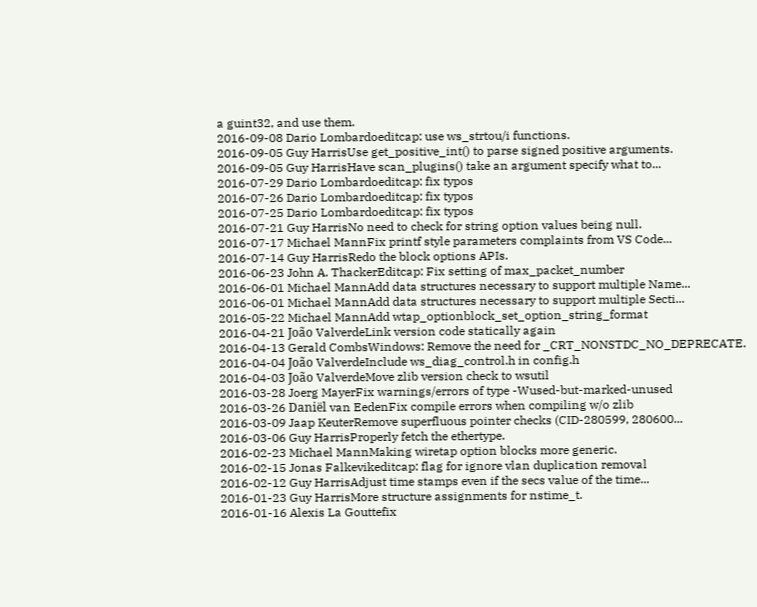a guint32, and use them.
2016-09-08 Dario Lombardoeditcap: use ws_strtou/i functions.
2016-09-05 Guy HarrisUse get_positive_int() to parse signed positive arguments.
2016-09-05 Guy HarrisHave scan_plugins() take an argument specify what to...
2016-07-29 Dario Lombardoeditcap: fix typos
2016-07-26 Dario Lombardoeditcap: fix typos
2016-07-25 Dario Lombardoeditcap: fix typos
2016-07-21 Guy HarrisNo need to check for string option values being null.
2016-07-17 Michael MannFix printf style parameters complaints from VS Code...
2016-07-14 Guy HarrisRedo the block options APIs.
2016-06-23 John A. ThackerEditcap: Fix setting of max_packet_number
2016-06-01 Michael MannAdd data structures necessary to support multiple Name...
2016-06-01 Michael MannAdd data structures necessary to support multiple Secti...
2016-05-22 Michael MannAdd wtap_optionblock_set_option_string_format
2016-04-21 João ValverdeLink version code statically again
2016-04-13 Gerald CombsWindows: Remove the need for _CRT_NONSTDC_NO_DEPRECATE.
2016-04-04 João ValverdeInclude ws_diag_control.h in config.h
2016-04-03 João ValverdeMove zlib version check to wsutil
2016-03-28 Joerg MayerFix warnings/errors of type -Wused-but-marked-unused
2016-03-26 Daniël van EedenFix compile errors when compiling w/o zlib
2016-03-09 Jaap KeuterRemove superfluous pointer checks (CID-280599, 280600...
2016-03-06 Guy HarrisProperly fetch the ethertype.
2016-02-23 Michael MannMaking wiretap option blocks more generic.
2016-02-15 Jonas Falkevikeditcap: flag for ignore vlan duplication removal
2016-02-12 Guy HarrisAdjust time stamps even if the secs value of the time...
2016-01-23 Guy HarrisMore structure assignments for nstime_t.
2016-01-16 Alexis La Gouttefix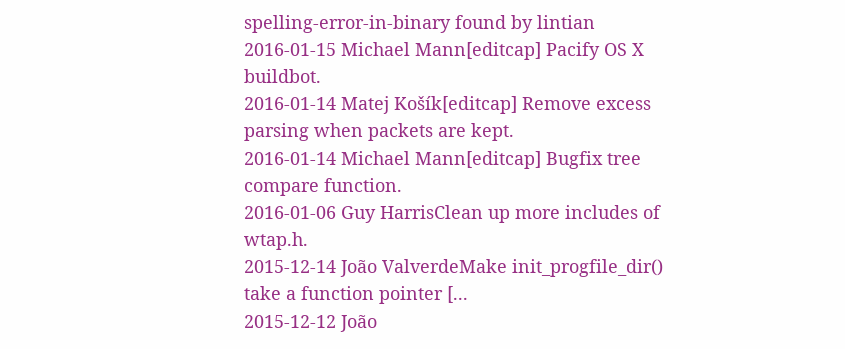spelling-error-in-binary found by lintian
2016-01-15 Michael Mann[editcap] Pacify OS X buildbot.
2016-01-14 Matej Košík[editcap] Remove excess parsing when packets are kept.
2016-01-14 Michael Mann[editcap] Bugfix tree compare function.
2016-01-06 Guy HarrisClean up more includes of wtap.h.
2015-12-14 João ValverdeMake init_progfile_dir() take a function pointer [...
2015-12-12 João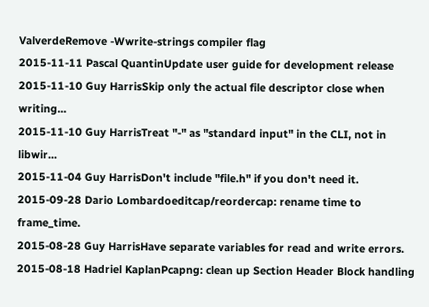ValverdeRemove -Wwrite-strings compiler flag
2015-11-11 Pascal QuantinUpdate user guide for development release
2015-11-10 Guy HarrisSkip only the actual file descriptor close when writing...
2015-11-10 Guy HarrisTreat "-" as "standard input" in the CLI, not in libwir...
2015-11-04 Guy HarrisDon't include "file.h" if you don't need it.
2015-09-28 Dario Lombardoeditcap/reordercap: rename time to frame_time.
2015-08-28 Guy HarrisHave separate variables for read and write errors.
2015-08-18 Hadriel KaplanPcapng: clean up Section Header Block handling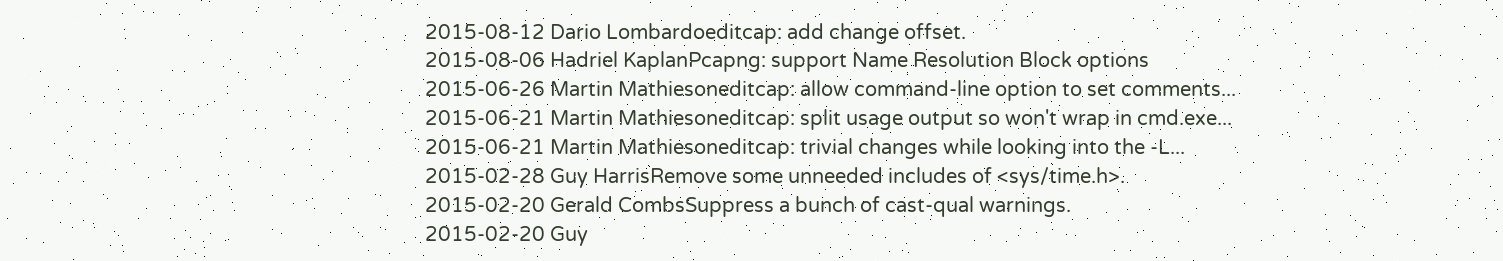2015-08-12 Dario Lombardoeditcap: add change offset.
2015-08-06 Hadriel KaplanPcapng: support Name Resolution Block options
2015-06-26 Martin Mathiesoneditcap: allow command-line option to set comments...
2015-06-21 Martin Mathiesoneditcap: split usage output so won't wrap in cmd.exe...
2015-06-21 Martin Mathiesoneditcap: trivial changes while looking into the -L...
2015-02-28 Guy HarrisRemove some unneeded includes of <sys/time.h>.
2015-02-20 Gerald CombsSuppress a bunch of cast-qual warnings.
2015-02-20 Guy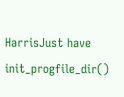HarrisJust have init_progfile_dir()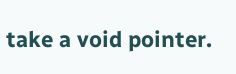take a void pointer.